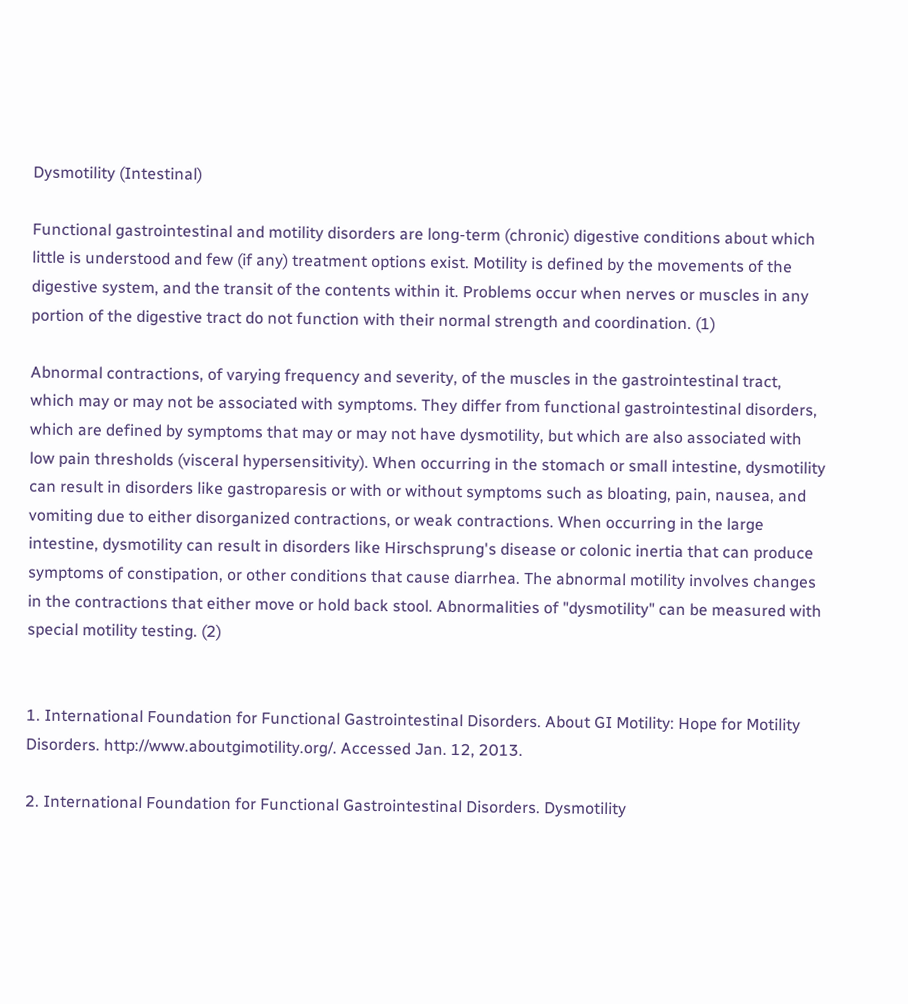Dysmotility (Intestinal)

Functional gastrointestinal and motility disorders are long-term (chronic) digestive conditions about which little is understood and few (if any) treatment options exist. Motility is defined by the movements of the digestive system, and the transit of the contents within it. Problems occur when nerves or muscles in any portion of the digestive tract do not function with their normal strength and coordination. (1)

Abnormal contractions, of varying frequency and severity, of the muscles in the gastrointestinal tract, which may or may not be associated with symptoms. They differ from functional gastrointestinal disorders, which are defined by symptoms that may or may not have dysmotility, but which are also associated with low pain thresholds (visceral hypersensitivity). When occurring in the stomach or small intestine, dysmotility can result in disorders like gastroparesis or with or without symptoms such as bloating, pain, nausea, and vomiting due to either disorganized contractions, or weak contractions. When occurring in the large intestine, dysmotility can result in disorders like Hirschsprung's disease or colonic inertia that can produce symptoms of constipation, or other conditions that cause diarrhea. The abnormal motility involves changes in the contractions that either move or hold back stool. Abnormalities of "dysmotility" can be measured with special motility testing. (2)


1. International Foundation for Functional Gastrointestinal Disorders. About GI Motility: Hope for Motility Disorders. http://www.aboutgimotility.org/. Accessed Jan. 12, 2013.

2. International Foundation for Functional Gastrointestinal Disorders. Dysmotility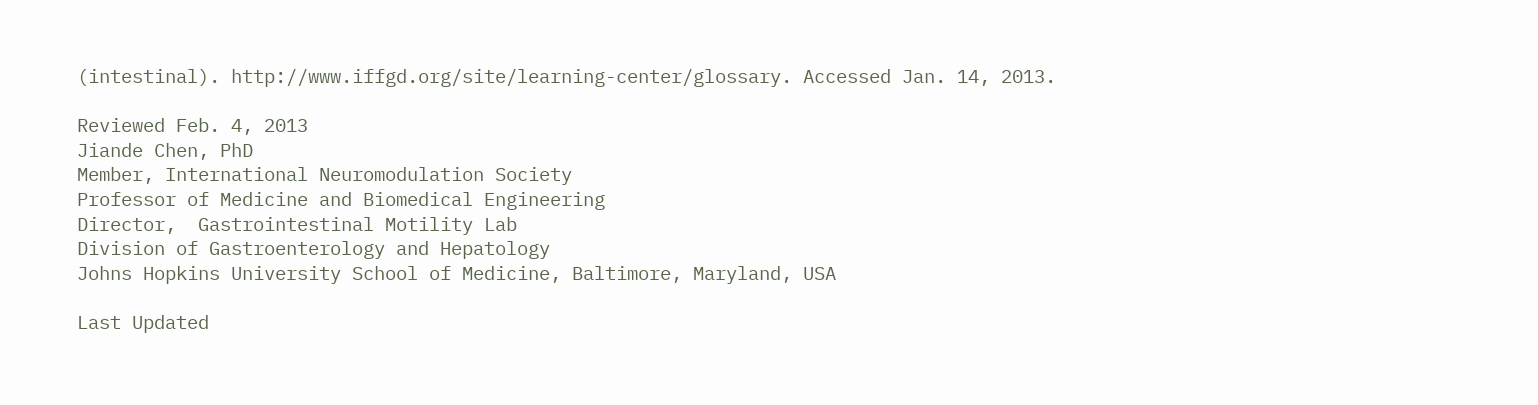(intestinal). http://www.iffgd.org/site/learning-center/glossary. Accessed Jan. 14, 2013.

Reviewed Feb. 4, 2013
Jiande Chen, PhD
Member, International Neuromodulation Society
Professor of Medicine and Biomedical Engineering
Director,  Gastrointestinal Motility Lab
Division of Gastroenterology and Hepatology
Johns Hopkins University School of Medicine, Baltimore, Maryland, USA

Last Updated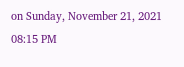on Sunday, November 21, 2021 08:15 PM